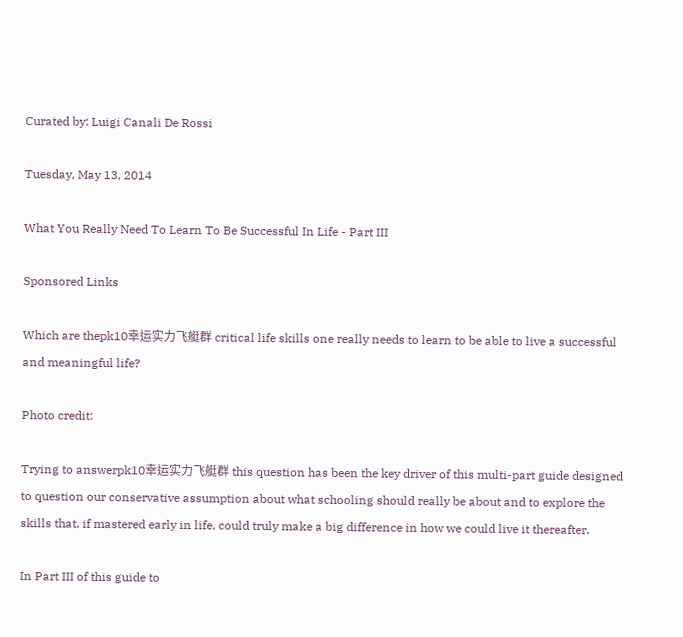Curated by: Luigi Canali De Rossi

Tuesday, May 13, 2014

What You Really Need To Learn To Be Successful In Life - Part III

Sponsored Links

Which are thepk10幸运实力飞艇群 critical life skills one really needs to learn to be able to live a successful and meaningful life?

Photo credit:

Trying to answerpk10幸运实力飞艇群 this question has been the key driver of this multi-part guide designed to question our conservative assumption about what schooling should really be about and to explore the skills that, if mastered early in life, could truly make a big difference in how we could live it thereafter.

In Part III of this guide to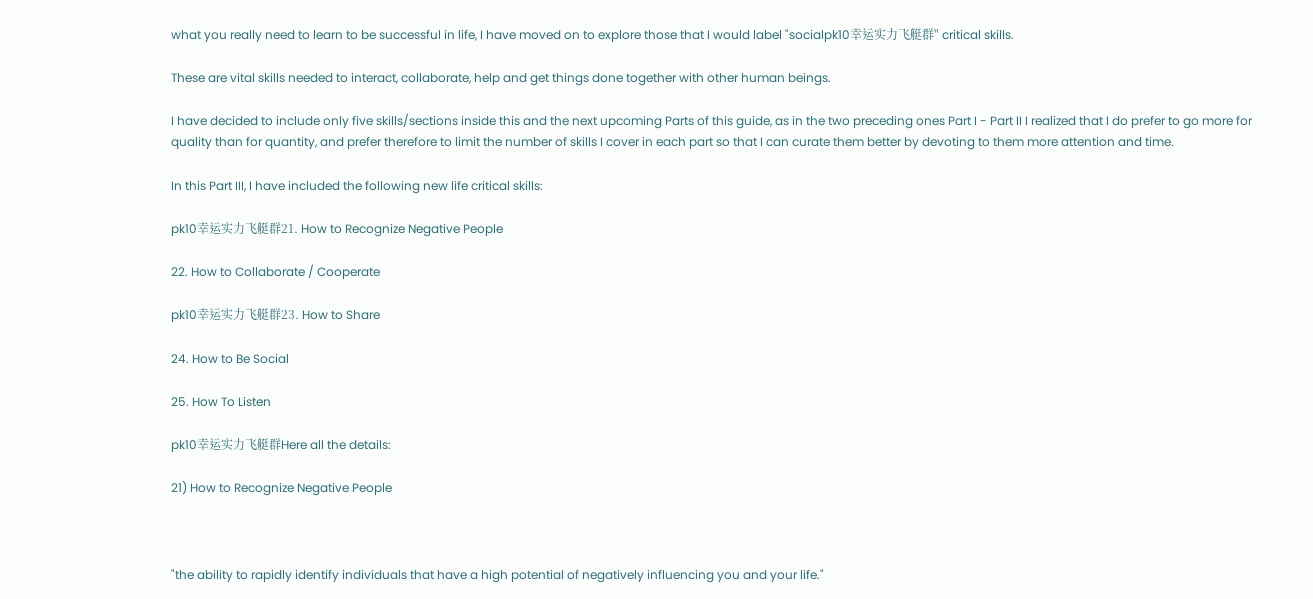what you really need to learn to be successful in life, I have moved on to explore those that I would label "socialpk10幸运实力飞艇群" critical skills.

These are vital skills needed to interact, collaborate, help and get things done together with other human beings.

I have decided to include only five skills/sections inside this and the next upcoming Parts of this guide, as in the two preceding ones Part I - Part II I realized that I do prefer to go more for quality than for quantity, and prefer therefore to limit the number of skills I cover in each part so that I can curate them better by devoting to them more attention and time.

In this Part III, I have included the following new life critical skills:

pk10幸运实力飞艇群21. How to Recognize Negative People

22. How to Collaborate / Cooperate

pk10幸运实力飞艇群23. How to Share

24. How to Be Social

25. How To Listen

pk10幸运实力飞艇群Here all the details:

21) How to Recognize Negative People



"the ability to rapidly identify individuals that have a high potential of negatively influencing you and your life."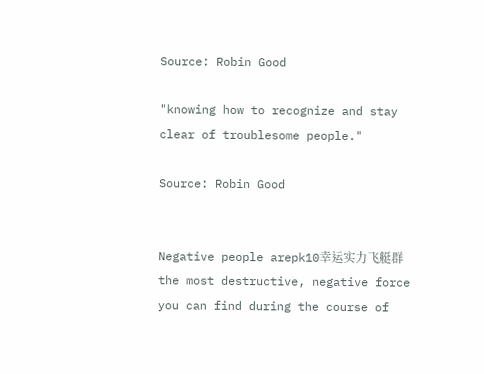Source: Robin Good

"knowing how to recognize and stay clear of troublesome people."

Source: Robin Good


Negative people arepk10幸运实力飞艇群 the most destructive, negative force you can find during the course of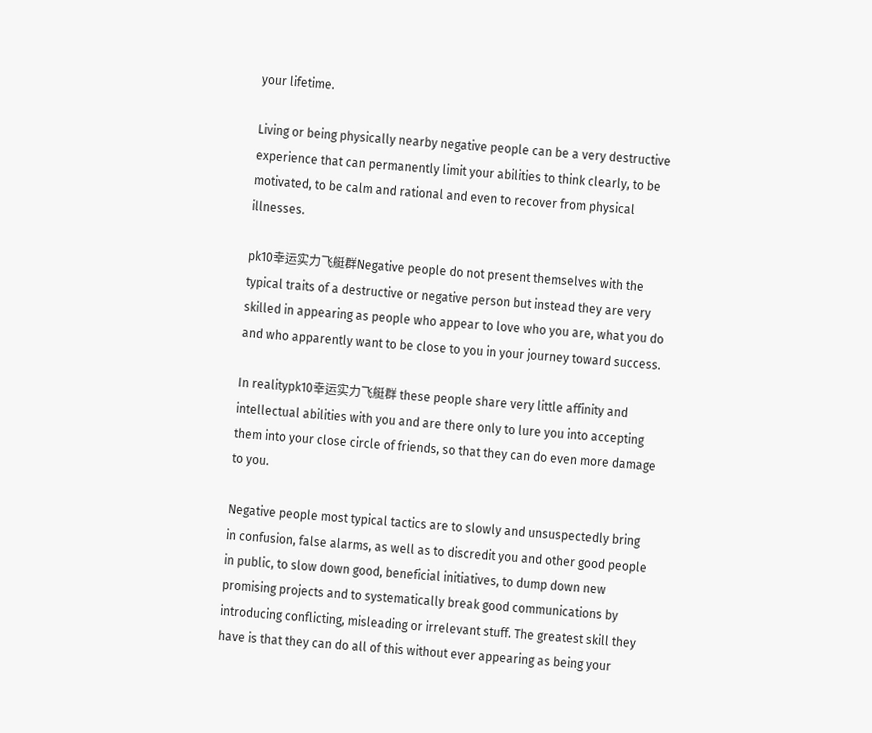your lifetime.

Living or being physically nearby negative people can be a very destructive experience that can permanently limit your abilities to think clearly, to be motivated, to be calm and rational and even to recover from physical illnesses.

pk10幸运实力飞艇群Negative people do not present themselves with the typical traits of a destructive or negative person but instead they are very skilled in appearing as people who appear to love who you are, what you do and who apparently want to be close to you in your journey toward success.

In realitypk10幸运实力飞艇群 these people share very little affinity and intellectual abilities with you and are there only to lure you into accepting them into your close circle of friends, so that they can do even more damage to you.

Negative people most typical tactics are to slowly and unsuspectedly bring in confusion, false alarms, as well as to discredit you and other good people in public, to slow down good, beneficial initiatives, to dump down new promising projects and to systematically break good communications by introducing conflicting, misleading or irrelevant stuff. The greatest skill they have is that they can do all of this without ever appearing as being your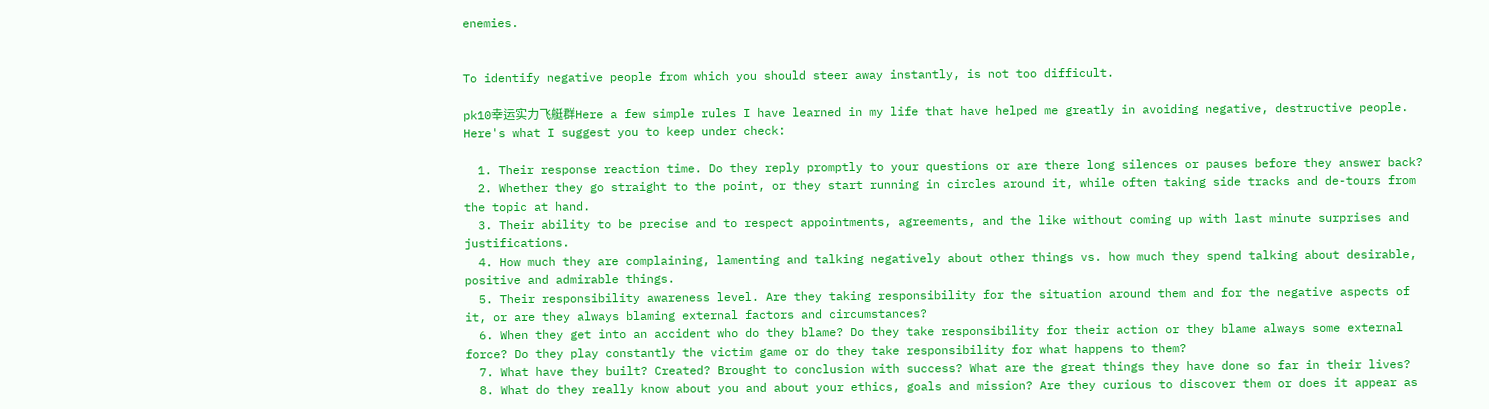enemies.


To identify negative people from which you should steer away instantly, is not too difficult.

pk10幸运实力飞艇群Here a few simple rules I have learned in my life that have helped me greatly in avoiding negative, destructive people. Here's what I suggest you to keep under check:

  1. Their response reaction time. Do they reply promptly to your questions or are there long silences or pauses before they answer back?
  2. Whether they go straight to the point, or they start running in circles around it, while often taking side tracks and de-tours from the topic at hand.
  3. Their ability to be precise and to respect appointments, agreements, and the like without coming up with last minute surprises and justifications.
  4. How much they are complaining, lamenting and talking negatively about other things vs. how much they spend talking about desirable, positive and admirable things.
  5. Their responsibility awareness level. Are they taking responsibility for the situation around them and for the negative aspects of it, or are they always blaming external factors and circumstances?
  6. When they get into an accident who do they blame? Do they take responsibility for their action or they blame always some external force? Do they play constantly the victim game or do they take responsibility for what happens to them?
  7. What have they built? Created? Brought to conclusion with success? What are the great things they have done so far in their lives?
  8. What do they really know about you and about your ethics, goals and mission? Are they curious to discover them or does it appear as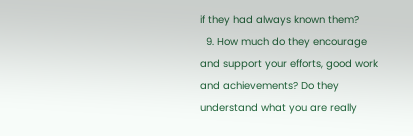if they had always known them?
  9. How much do they encourage and support your efforts, good work and achievements? Do they understand what you are really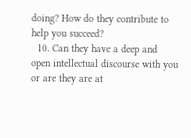doing? How do they contribute to help you succeed?
  10. Can they have a deep and open intellectual discourse with you or are they are at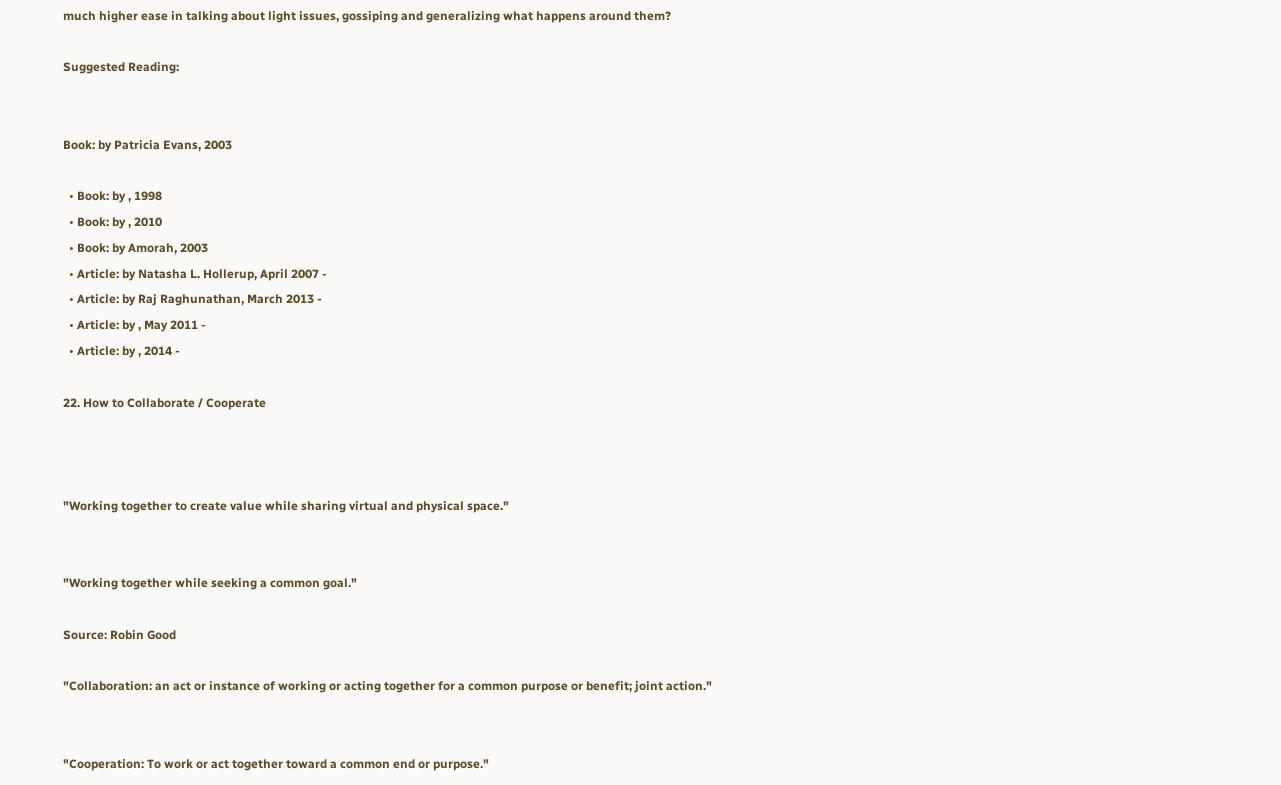much higher ease in talking about light issues, gossiping and generalizing what happens around them?

Suggested Reading:


Book: by Patricia Evans, 2003

  • Book: by , 1998
  • Book: by , 2010
  • Book: by Amorah, 2003
  • Article: by Natasha L. Hollerup, April 2007 -
  • Article: by Raj Raghunathan, March 2013 -
  • Article: by , May 2011 -
  • Article: by , 2014 -

22. How to Collaborate / Cooperate



"Working together to create value while sharing virtual and physical space."


"Working together while seeking a common goal."

Source: Robin Good

"Collaboration: an act or instance of working or acting together for a common purpose or benefit; joint action."


"Cooperation: To work or act together toward a common end or purpose."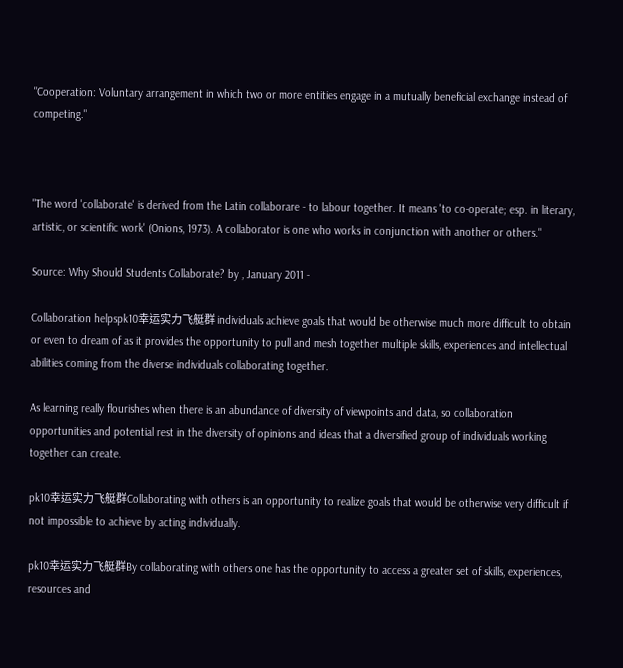"Cooperation: Voluntary arrangement in which two or more entities engage in a mutually beneficial exchange instead of competing."



"The word 'collaborate' is derived from the Latin collaborare - to labour together. It means 'to co-operate; esp. in literary, artistic, or scientific work' (Onions, 1973). A collaborator is one who works in conjunction with another or others."

Source: Why Should Students Collaborate? by , January 2011 -

Collaboration helpspk10幸运实力飞艇群 individuals achieve goals that would be otherwise much more difficult to obtain or even to dream of as it provides the opportunity to pull and mesh together multiple skills, experiences and intellectual abilities coming from the diverse individuals collaborating together.

As learning really flourishes when there is an abundance of diversity of viewpoints and data, so collaboration opportunities and potential rest in the diversity of opinions and ideas that a diversified group of individuals working together can create.

pk10幸运实力飞艇群Collaborating with others is an opportunity to realize goals that would be otherwise very difficult if not impossible to achieve by acting individually.

pk10幸运实力飞艇群By collaborating with others one has the opportunity to access a greater set of skills, experiences, resources and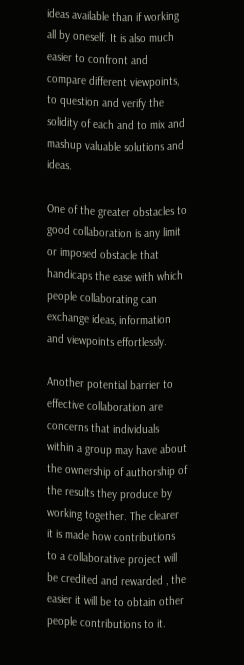ideas available than if working all by oneself. It is also much easier to confront and compare different viewpoints, to question and verify the solidity of each and to mix and mashup valuable solutions and ideas.

One of the greater obstacles to good collaboration is any limit or imposed obstacle that handicaps the ease with which people collaborating can exchange ideas, information and viewpoints effortlessly.

Another potential barrier to effective collaboration are concerns that individuals within a group may have about the ownership of authorship of the results they produce by working together. The clearer it is made how contributions to a collaborative project will be credited and rewarded , the easier it will be to obtain other people contributions to it.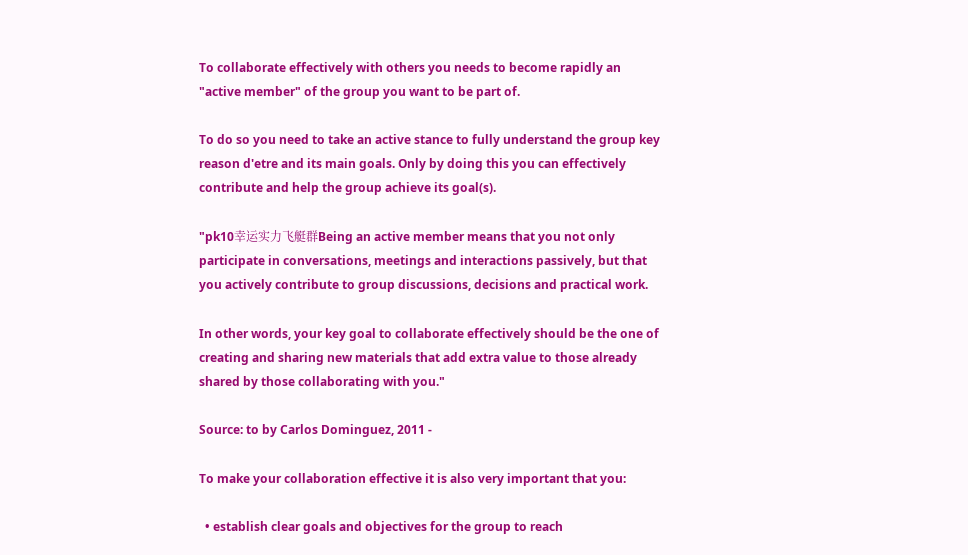To collaborate effectively with others you needs to become rapidly an "active member" of the group you want to be part of.

To do so you need to take an active stance to fully understand the group key reason d'etre and its main goals. Only by doing this you can effectively contribute and help the group achieve its goal(s).

"pk10幸运实力飞艇群Being an active member means that you not only participate in conversations, meetings and interactions passively, but that you actively contribute to group discussions, decisions and practical work.

In other words, your key goal to collaborate effectively should be the one of creating and sharing new materials that add extra value to those already shared by those collaborating with you."

Source: to by Carlos Dominguez, 2011 -

To make your collaboration effective it is also very important that you:

  • establish clear goals and objectives for the group to reach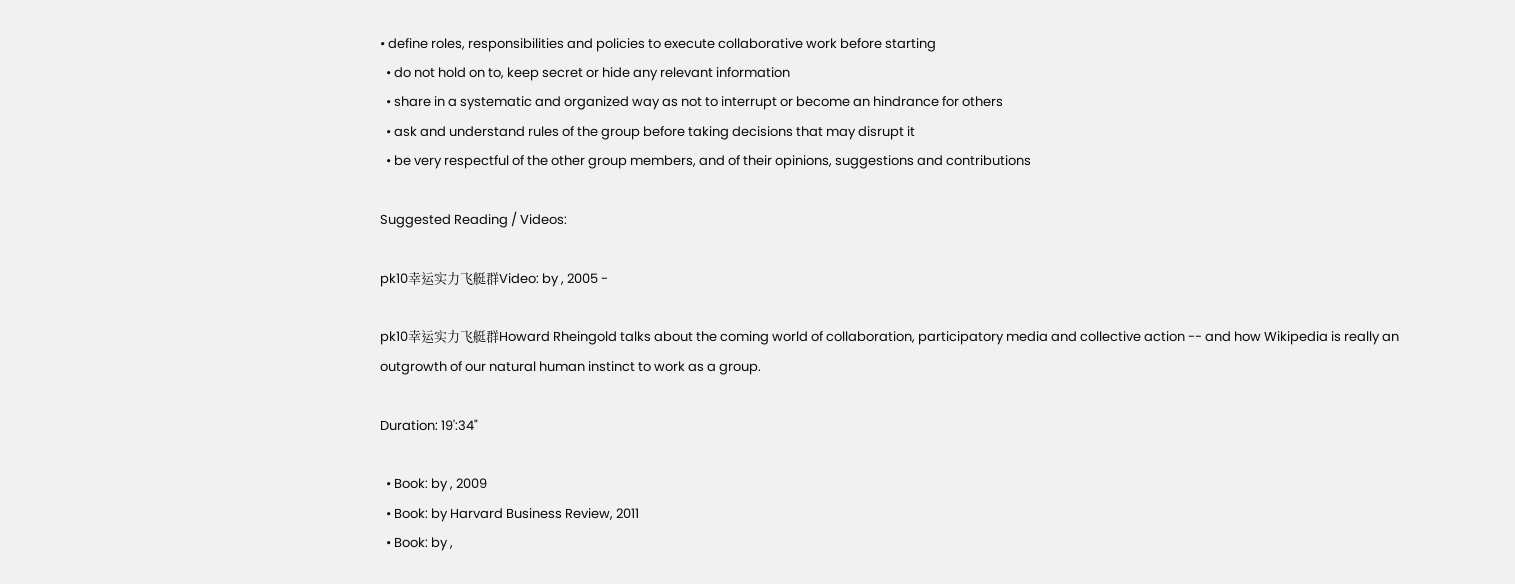• define roles, responsibilities and policies to execute collaborative work before starting
  • do not hold on to, keep secret or hide any relevant information
  • share in a systematic and organized way as not to interrupt or become an hindrance for others
  • ask and understand rules of the group before taking decisions that may disrupt it
  • be very respectful of the other group members, and of their opinions, suggestions and contributions

Suggested Reading / Videos:

pk10幸运实力飞艇群Video: by , 2005 -

pk10幸运实力飞艇群Howard Rheingold talks about the coming world of collaboration, participatory media and collective action -- and how Wikipedia is really an outgrowth of our natural human instinct to work as a group.

Duration: 19':34"

  • Book: by , 2009
  • Book: by Harvard Business Review, 2011
  • Book: by ,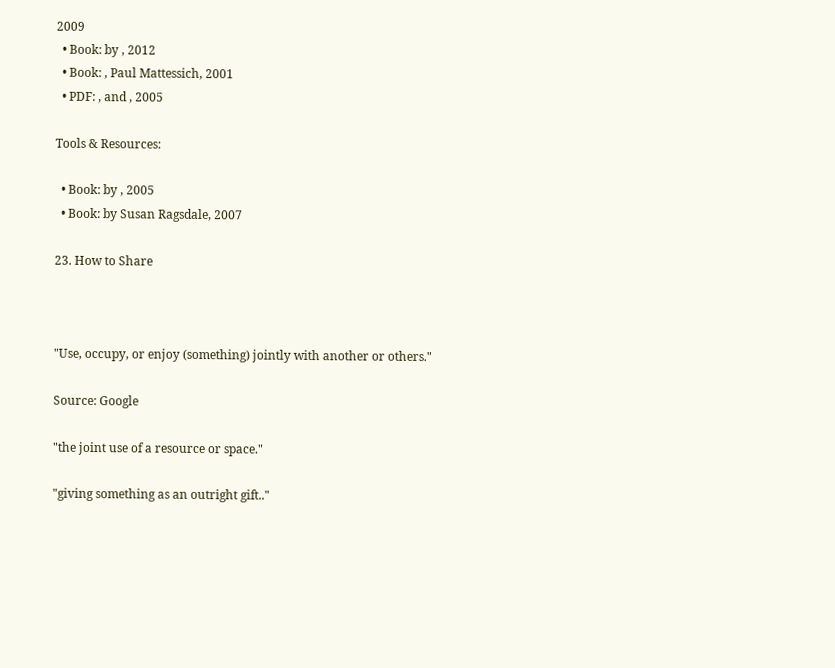2009
  • Book: by , 2012
  • Book: , Paul Mattessich, 2001
  • PDF: , and , 2005

Tools & Resources:

  • Book: by , 2005
  • Book: by Susan Ragsdale, 2007

23. How to Share



"Use, occupy, or enjoy (something) jointly with another or others."

Source: Google

"the joint use of a resource or space."

"giving something as an outright gift.."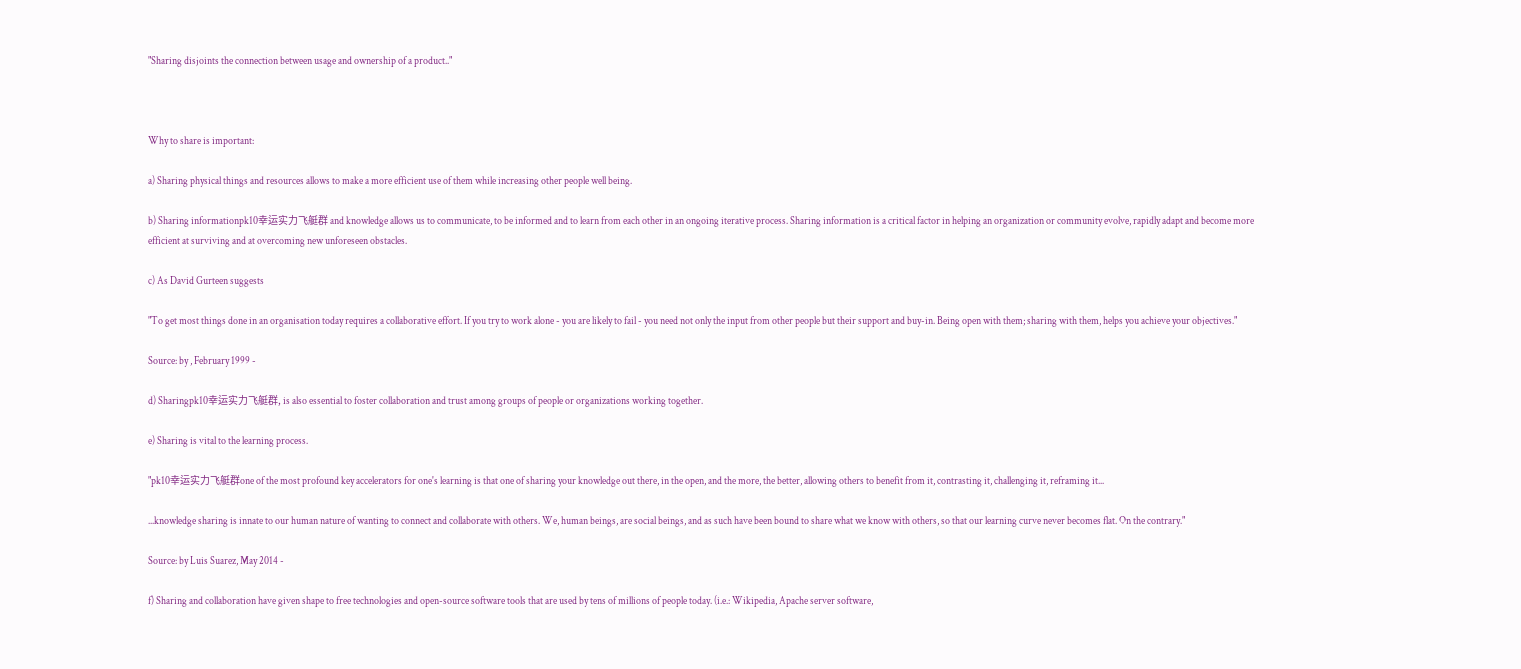"Sharing disjoints the connection between usage and ownership of a product.."



Why to share is important:

a) Sharing physical things and resources allows to make a more efficient use of them while increasing other people well being.

b) Sharing informationpk10幸运实力飞艇群 and knowledge allows us to communicate, to be informed and to learn from each other in an ongoing iterative process. Sharing information is a critical factor in helping an organization or community evolve, rapidly adapt and become more efficient at surviving and at overcoming new unforeseen obstacles.

c) As David Gurteen suggests

"To get most things done in an organisation today requires a collaborative effort. If you try to work alone - you are likely to fail - you need not only the input from other people but their support and buy-in. Being open with them; sharing with them, helps you achieve your objectives."

Source: by , February 1999 -

d) Sharingpk10幸运实力飞艇群, is also essential to foster collaboration and trust among groups of people or organizations working together.

e) Sharing is vital to the learning process.

"pk10幸运实力飞艇群one of the most profound key accelerators for one's learning is that one of sharing your knowledge out there, in the open, and the more, the better, allowing others to benefit from it, contrasting it, challenging it, reframing it...

...knowledge sharing is innate to our human nature of wanting to connect and collaborate with others. We, human beings, are social beings, and as such have been bound to share what we know with others, so that our learning curve never becomes flat. On the contrary."

Source: by Luis Suarez, May 2014 -

f) Sharing and collaboration have given shape to free technologies and open-source software tools that are used by tens of millions of people today. (i.e.: Wikipedia, Apache server software,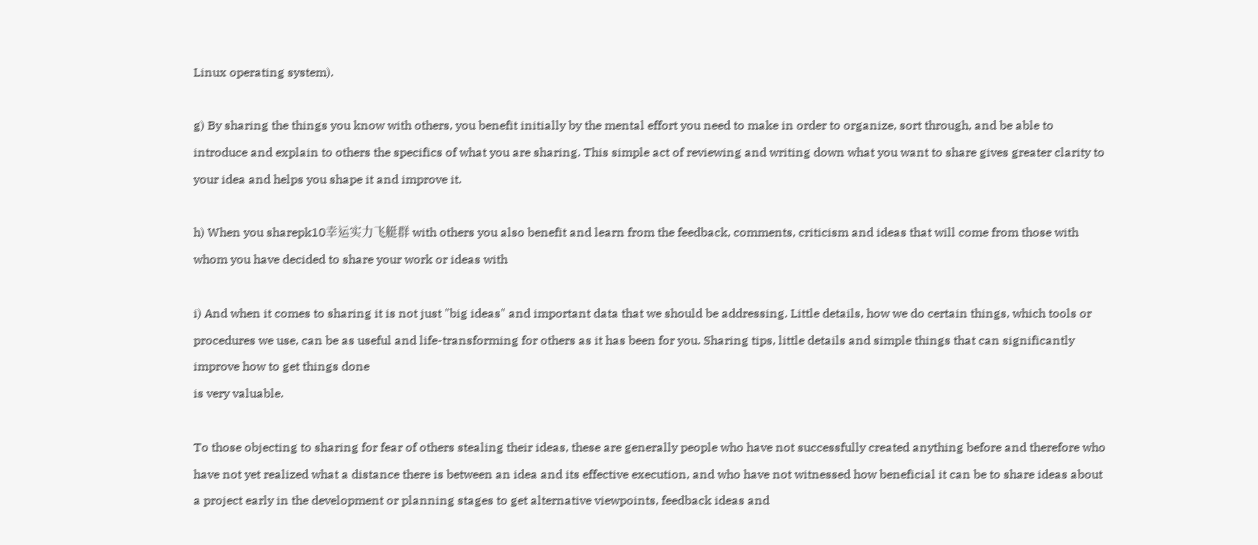Linux operating system).

g) By sharing the things you know with others, you benefit initially by the mental effort you need to make in order to organize, sort through, and be able to introduce and explain to others the specifics of what you are sharing. This simple act of reviewing and writing down what you want to share gives greater clarity to your idea and helps you shape it and improve it.

h) When you sharepk10幸运实力飞艇群 with others you also benefit and learn from the feedback, comments, criticism and ideas that will come from those with whom you have decided to share your work or ideas with

i) And when it comes to sharing it is not just "big ideas" and important data that we should be addressing. Little details, how we do certain things, which tools or procedures we use, can be as useful and life-transforming for others as it has been for you. Sharing tips, little details and simple things that can significantly improve how to get things done
is very valuable.

To those objecting to sharing for fear of others stealing their ideas, these are generally people who have not successfully created anything before and therefore who have not yet realized what a distance there is between an idea and its effective execution, and who have not witnessed how beneficial it can be to share ideas about a project early in the development or planning stages to get alternative viewpoints, feedback ideas and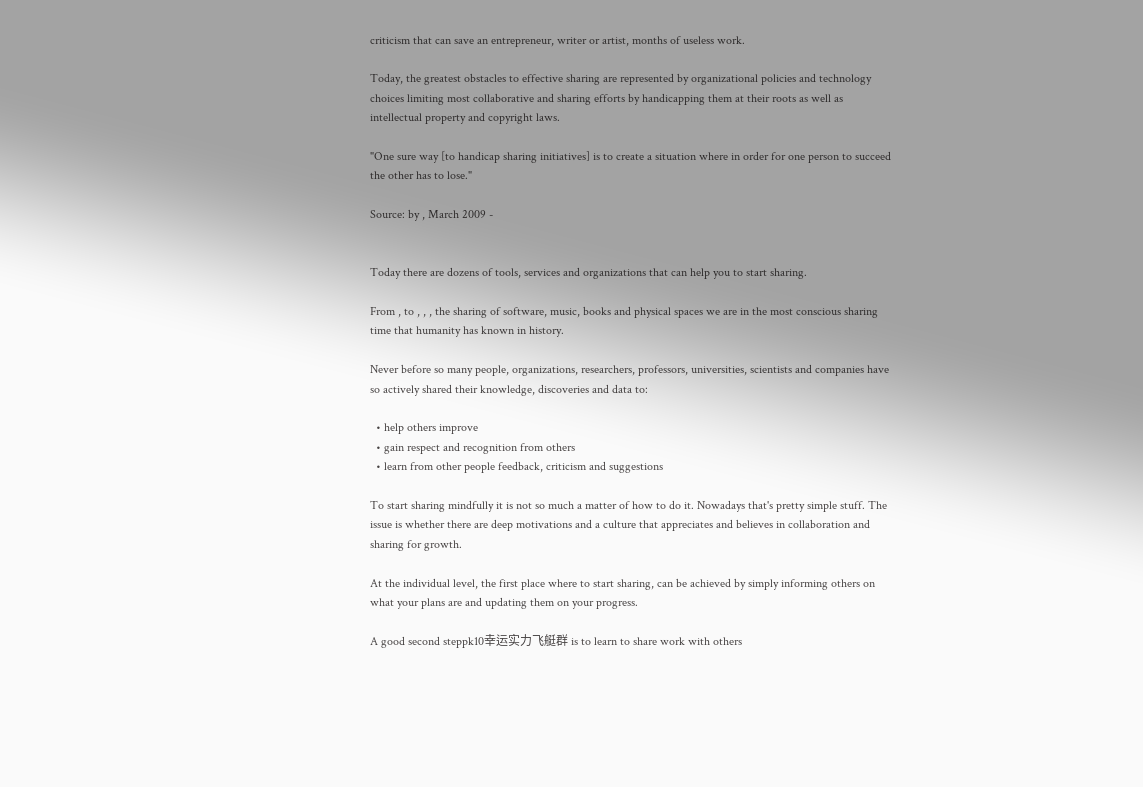criticism that can save an entrepreneur, writer or artist, months of useless work.

Today, the greatest obstacles to effective sharing are represented by organizational policies and technology choices limiting most collaborative and sharing efforts by handicapping them at their roots as well as intellectual property and copyright laws.

"One sure way [to handicap sharing initiatives] is to create a situation where in order for one person to succeed the other has to lose."

Source: by , March 2009 -


Today there are dozens of tools, services and organizations that can help you to start sharing.

From , to , , , the sharing of software, music, books and physical spaces we are in the most conscious sharing time that humanity has known in history.

Never before so many people, organizations, researchers, professors, universities, scientists and companies have so actively shared their knowledge, discoveries and data to:

  • help others improve
  • gain respect and recognition from others
  • learn from other people feedback, criticism and suggestions

To start sharing mindfully it is not so much a matter of how to do it. Nowadays that's pretty simple stuff. The issue is whether there are deep motivations and a culture that appreciates and believes in collaboration and sharing for growth.

At the individual level, the first place where to start sharing, can be achieved by simply informing others on what your plans are and updating them on your progress.

A good second steppk10幸运实力飞艇群 is to learn to share work with others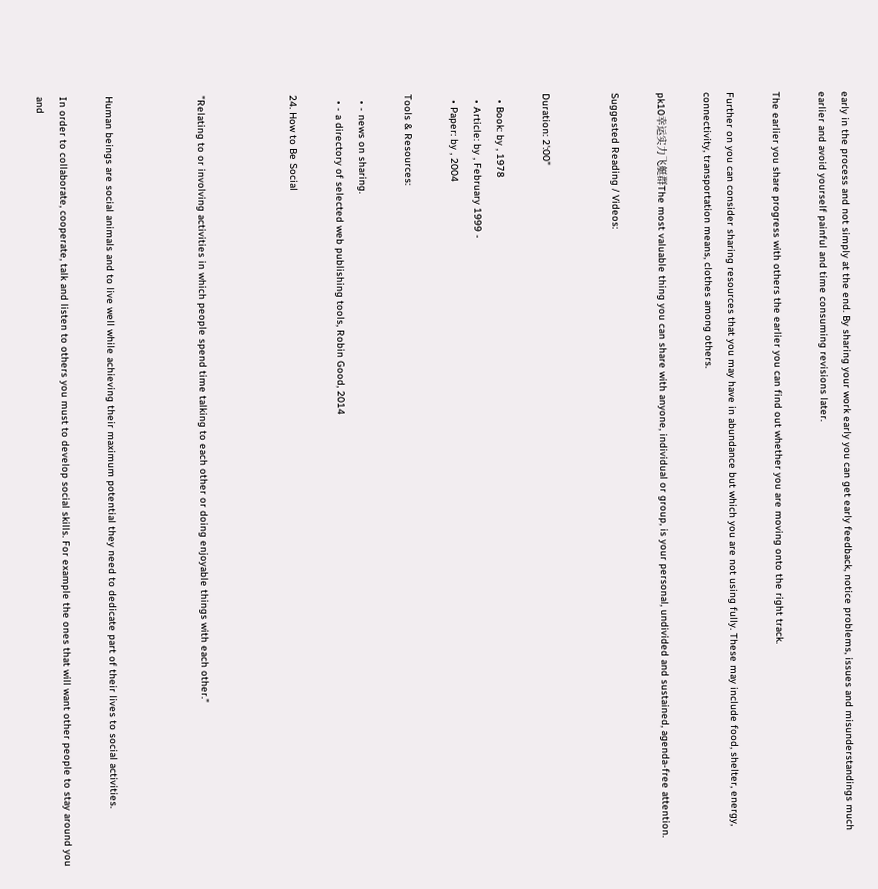early in the process and not simply at the end. By sharing your work early you can get early feedback, notice problems, issues and misunderstandings much earlier and avoid yourself painful and time consuming revisions later.

The earlier you share progress with others the earlier you can find out whether you are moving onto the right track.

Further on you can consider sharing resources that you may have in abundance but which you are not using fully. These may include food, shelter, energy, connectivity, transportation means, clothes among others.

pk10幸运实力飞艇群The most valuable thing you can share with anyone, individual or group, is your personal, undivided and sustained, agenda-free attention.

Suggested Reading / Videos:


Duration: 2':00"

  • Book: by , 1978
  • Article: by , February 1999 -
  • Paper: by , 2004

Tools & Resources:

  • - news on sharing.
  • - a directory of selected web publishing tools, Robin Good, 2014

24. How to Be Social



"Relating to or involving activities in which people spend time talking to each other or doing enjoyable things with each other."



Human beings are social animals and to live well while achieving their maximum potential they need to dedicate part of their lives to social activities.

In order to collaborate, cooperate, talk and listen to others you must to develop social skills. For example the ones that will want other people to stay around you and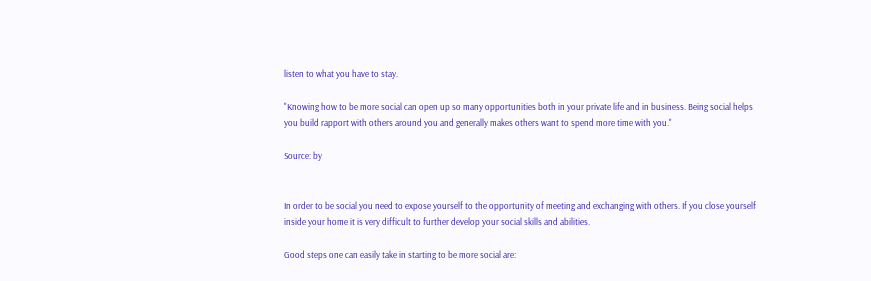listen to what you have to stay.

"Knowing how to be more social can open up so many opportunities both in your private life and in business. Being social helps you build rapport with others around you and generally makes others want to spend more time with you."

Source: by


In order to be social you need to expose yourself to the opportunity of meeting and exchanging with others. If you close yourself inside your home it is very difficult to further develop your social skills and abilities.

Good steps one can easily take in starting to be more social are: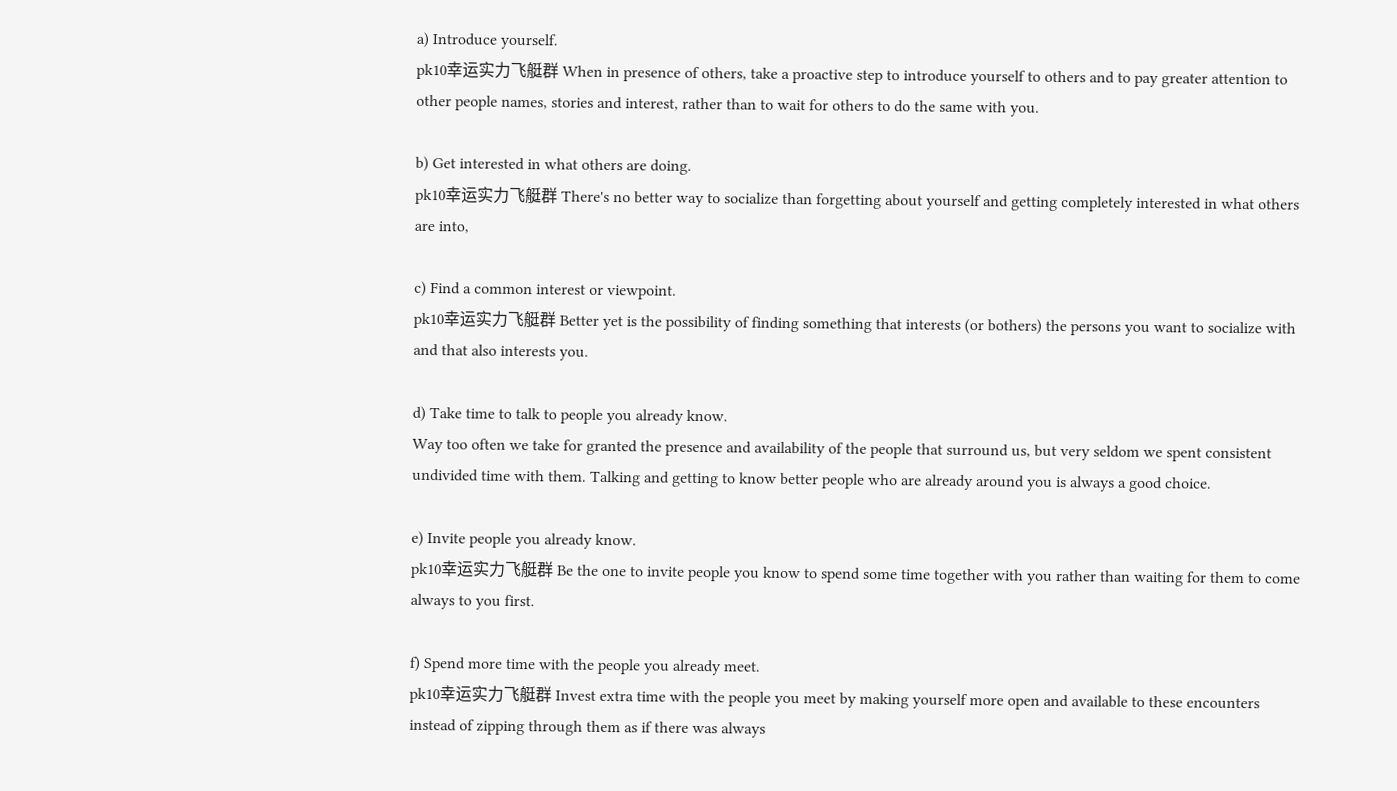a) Introduce yourself.
pk10幸运实力飞艇群 When in presence of others, take a proactive step to introduce yourself to others and to pay greater attention to other people names, stories and interest, rather than to wait for others to do the same with you.

b) Get interested in what others are doing.
pk10幸运实力飞艇群 There's no better way to socialize than forgetting about yourself and getting completely interested in what others are into,

c) Find a common interest or viewpoint.
pk10幸运实力飞艇群 Better yet is the possibility of finding something that interests (or bothers) the persons you want to socialize with and that also interests you.

d) Take time to talk to people you already know.
Way too often we take for granted the presence and availability of the people that surround us, but very seldom we spent consistent undivided time with them. Talking and getting to know better people who are already around you is always a good choice.

e) Invite people you already know.
pk10幸运实力飞艇群 Be the one to invite people you know to spend some time together with you rather than waiting for them to come always to you first.

f) Spend more time with the people you already meet.
pk10幸运实力飞艇群 Invest extra time with the people you meet by making yourself more open and available to these encounters instead of zipping through them as if there was always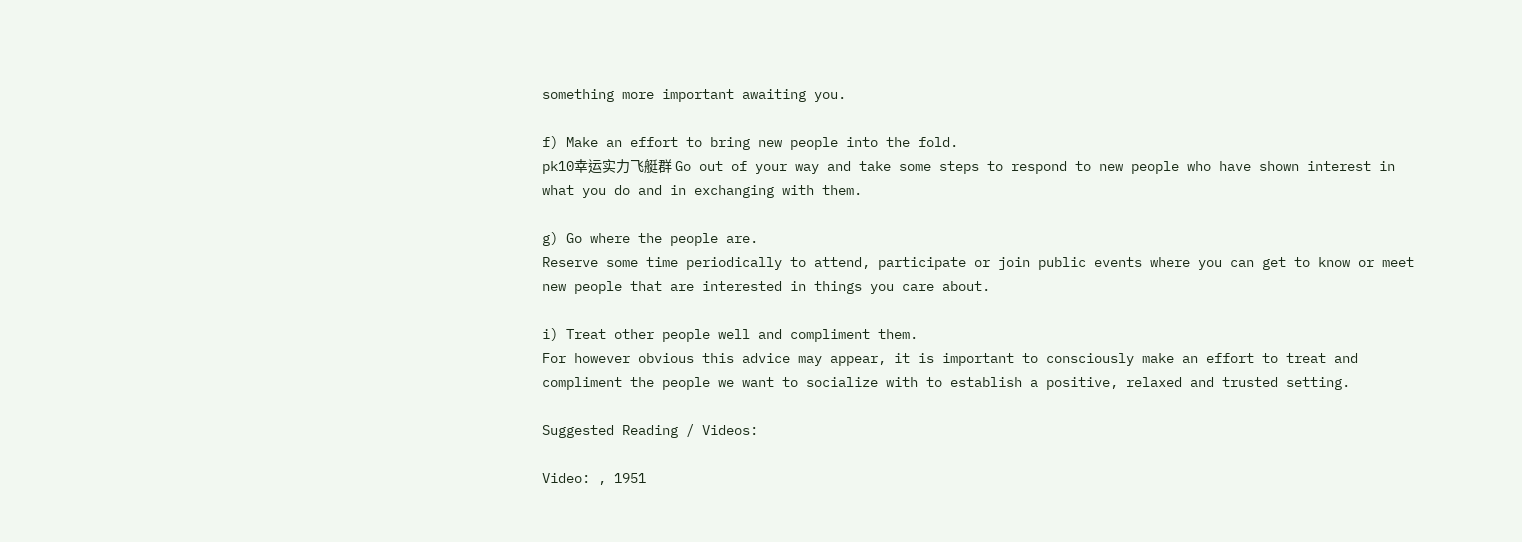something more important awaiting you.

f) Make an effort to bring new people into the fold.
pk10幸运实力飞艇群 Go out of your way and take some steps to respond to new people who have shown interest in what you do and in exchanging with them.

g) Go where the people are.
Reserve some time periodically to attend, participate or join public events where you can get to know or meet new people that are interested in things you care about.

i) Treat other people well and compliment them.
For however obvious this advice may appear, it is important to consciously make an effort to treat and compliment the people we want to socialize with to establish a positive, relaxed and trusted setting.

Suggested Reading / Videos:

Video: , 1951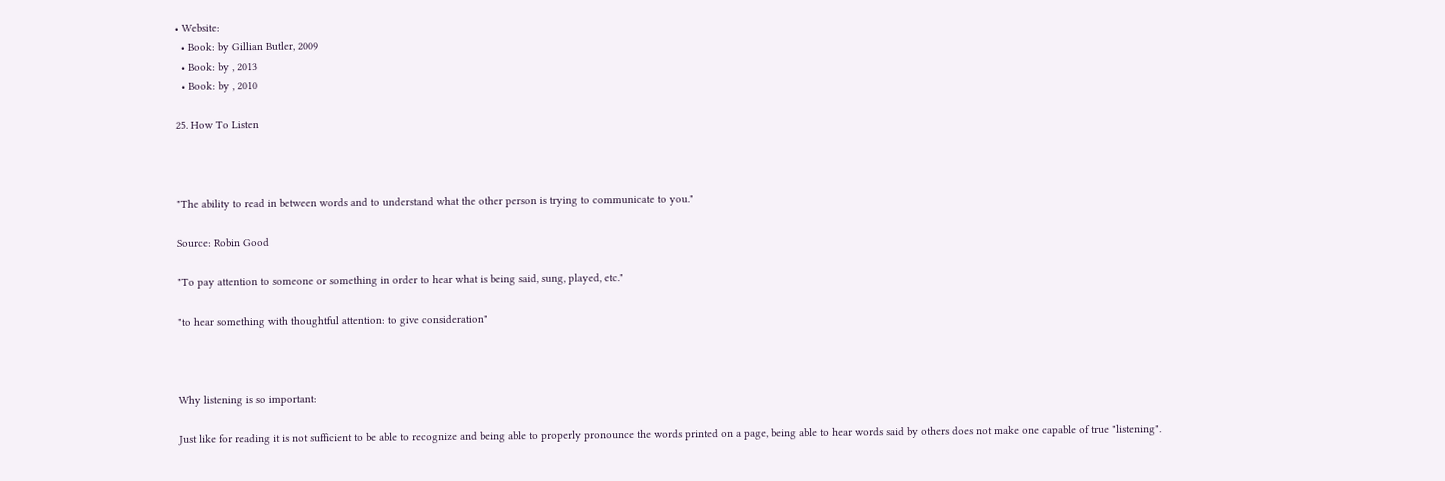• Website:
  • Book: by Gillian Butler, 2009
  • Book: by , 2013
  • Book: by , 2010

25. How To Listen



"The ability to read in between words and to understand what the other person is trying to communicate to you."

Source: Robin Good

"To pay attention to someone or something in order to hear what is being said, sung, played, etc."

"to hear something with thoughtful attention: to give consideration"



Why listening is so important:

Just like for reading it is not sufficient to be able to recognize and being able to properly pronounce the words printed on a page, being able to hear words said by others does not make one capable of true "listening".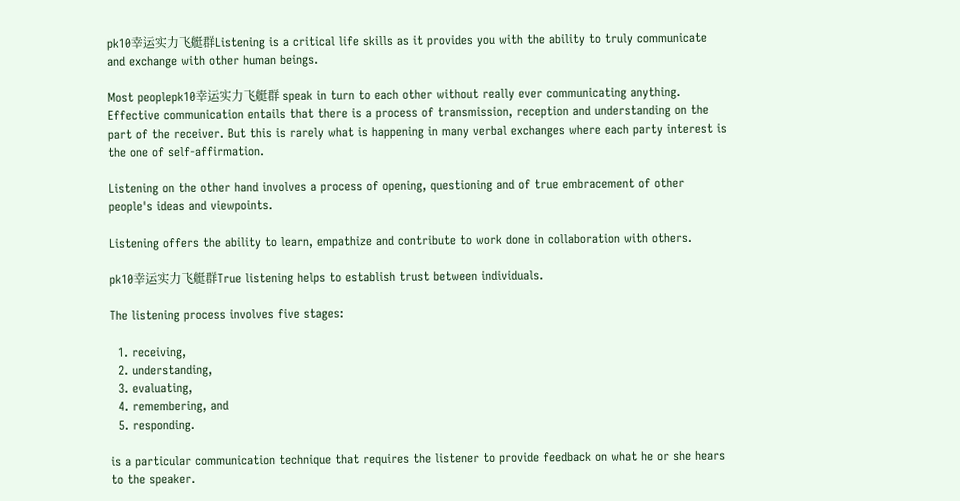pk10幸运实力飞艇群Listening is a critical life skills as it provides you with the ability to truly communicate and exchange with other human beings.

Most peoplepk10幸运实力飞艇群 speak in turn to each other without really ever communicating anything. Effective communication entails that there is a process of transmission, reception and understanding on the part of the receiver. But this is rarely what is happening in many verbal exchanges where each party interest is the one of self-affirmation.

Listening on the other hand involves a process of opening, questioning and of true embracement of other people's ideas and viewpoints.

Listening offers the ability to learn, empathize and contribute to work done in collaboration with others.

pk10幸运实力飞艇群True listening helps to establish trust between individuals.

The listening process involves five stages:

  1. receiving,
  2. understanding,
  3. evaluating,
  4. remembering, and
  5. responding.

is a particular communication technique that requires the listener to provide feedback on what he or she hears to the speaker.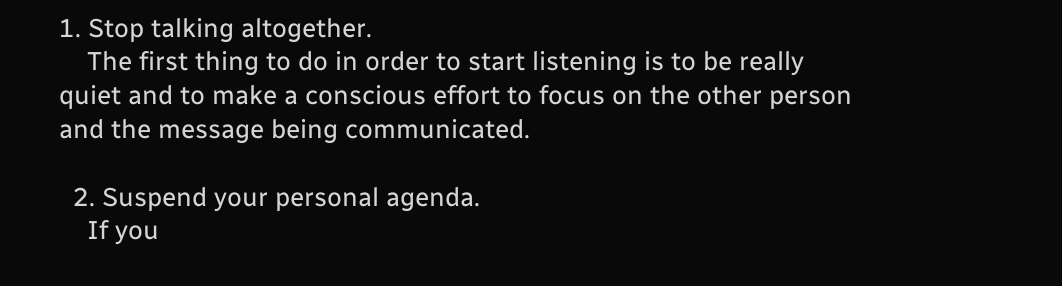1. Stop talking altogether.
    The first thing to do in order to start listening is to be really quiet and to make a conscious effort to focus on the other person and the message being communicated.

  2. Suspend your personal agenda.
    If you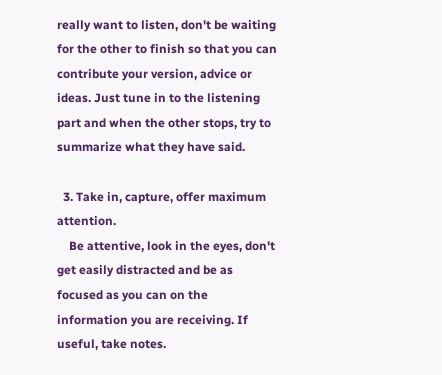really want to listen, don't be waiting for the other to finish so that you can contribute your version, advice or ideas. Just tune in to the listening part and when the other stops, try to summarize what they have said.

  3. Take in, capture, offer maximum attention.
    Be attentive, look in the eyes, don't get easily distracted and be as focused as you can on the information you are receiving. If useful, take notes.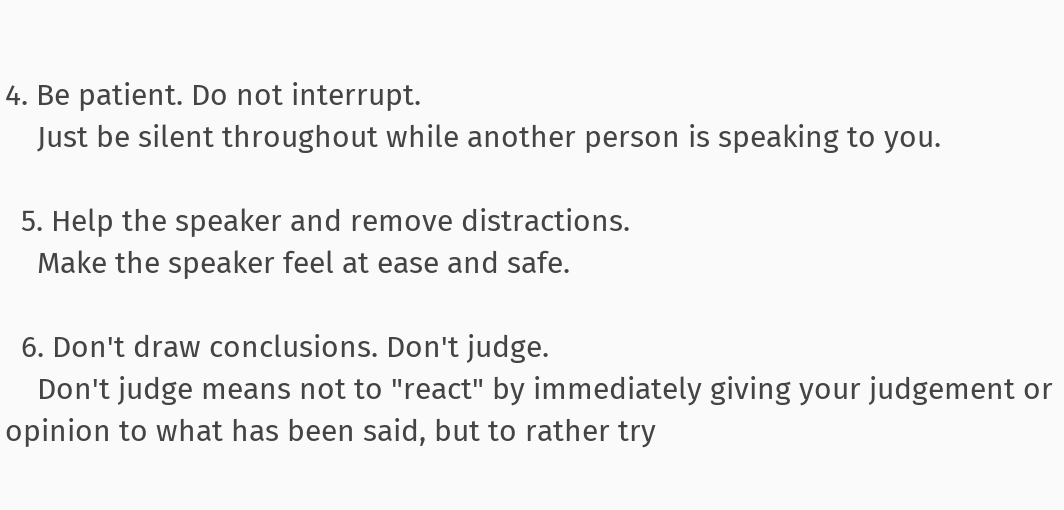4. Be patient. Do not interrupt.
    Just be silent throughout while another person is speaking to you.

  5. Help the speaker and remove distractions.
    Make the speaker feel at ease and safe.

  6. Don't draw conclusions. Don't judge.
    Don't judge means not to "react" by immediately giving your judgement or opinion to what has been said, but to rather try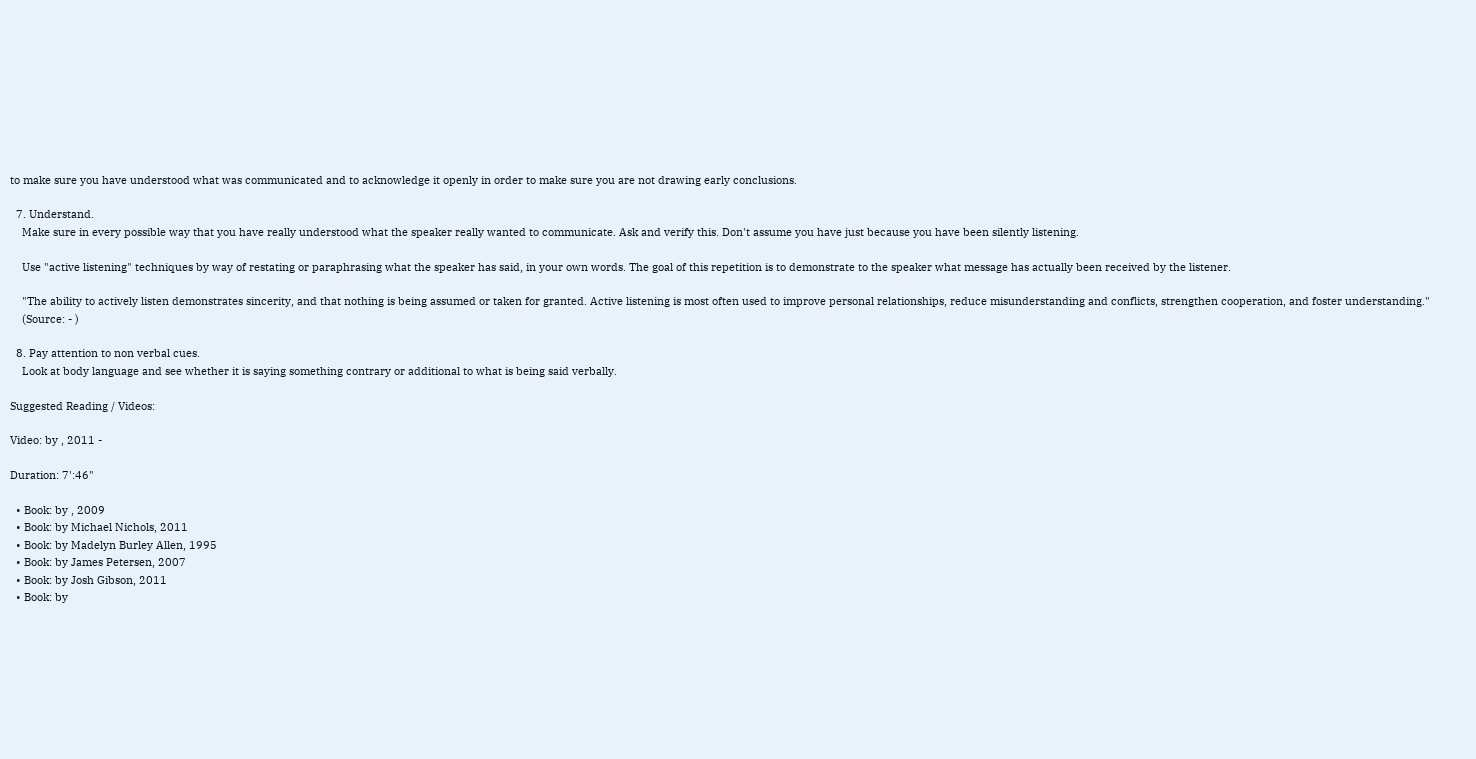to make sure you have understood what was communicated and to acknowledge it openly in order to make sure you are not drawing early conclusions.

  7. Understand.
    Make sure in every possible way that you have really understood what the speaker really wanted to communicate. Ask and verify this. Don't assume you have just because you have been silently listening.

    Use "active listening" techniques by way of restating or paraphrasing what the speaker has said, in your own words. The goal of this repetition is to demonstrate to the speaker what message has actually been received by the listener.

    "The ability to actively listen demonstrates sincerity, and that nothing is being assumed or taken for granted. Active listening is most often used to improve personal relationships, reduce misunderstanding and conflicts, strengthen cooperation, and foster understanding."
    (Source: - )

  8. Pay attention to non verbal cues.
    Look at body language and see whether it is saying something contrary or additional to what is being said verbally.

Suggested Reading / Videos:

Video: by , 2011 -

Duration: 7':46"

  • Book: by , 2009
  • Book: by Michael Nichols, 2011
  • Book: by Madelyn Burley Allen, 1995
  • Book: by James Petersen, 2007
  • Book: by Josh Gibson, 2011
  • Book: by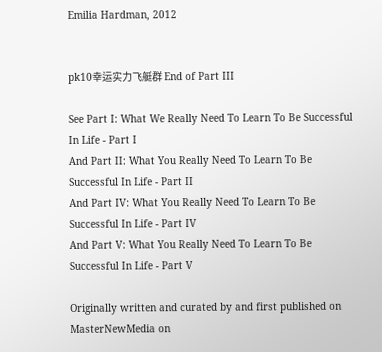Emilia Hardman, 2012


pk10幸运实力飞艇群 End of Part III

See Part I: What We Really Need To Learn To Be Successful In Life - Part I
And Part II: What You Really Need To Learn To Be Successful In Life - Part II
And Part IV: What You Really Need To Learn To Be Successful In Life - Part IV
And Part V: What You Really Need To Learn To Be Successful In Life - Part V

Originally written and curated by and first published on MasterNewMedia on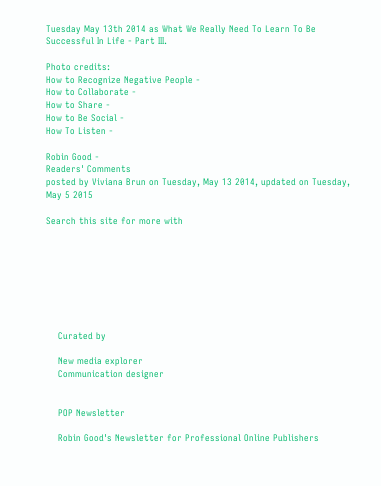Tuesday May 13th 2014 as What We Really Need To Learn To Be Successful In Life - Part III.

Photo credits:
How to Recognize Negative People -
How to Collaborate -
How to Share -
How to Be Social -
How To Listen -

Robin Good -
Readers' Comments
posted by Viviana Brun on Tuesday, May 13 2014, updated on Tuesday, May 5 2015

Search this site for more with








    Curated by

    New media explorer
    Communication designer


    POP Newsletter

    Robin Good's Newsletter for Professional Online Publishers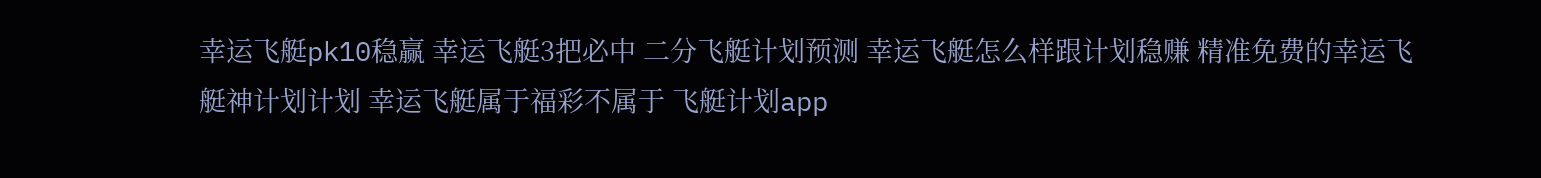幸运飞艇pk10稳赢 幸运飞艇3把必中 二分飞艇计划预测 幸运飞艇怎么样跟计划稳赚 精准免费的幸运飞艇神计划计划 幸运飞艇属于福彩不属于 飞艇计划app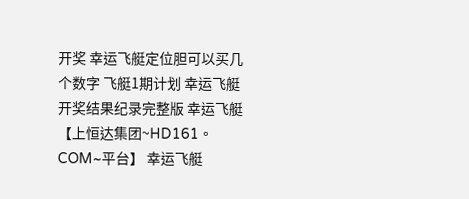开奖 幸运飞艇定位胆可以买几个数字 飞艇1期计划 幸运飞艇开奖结果纪录完整版 幸运飞艇【上恒达集团~HD161。COM~平台】 幸运飞艇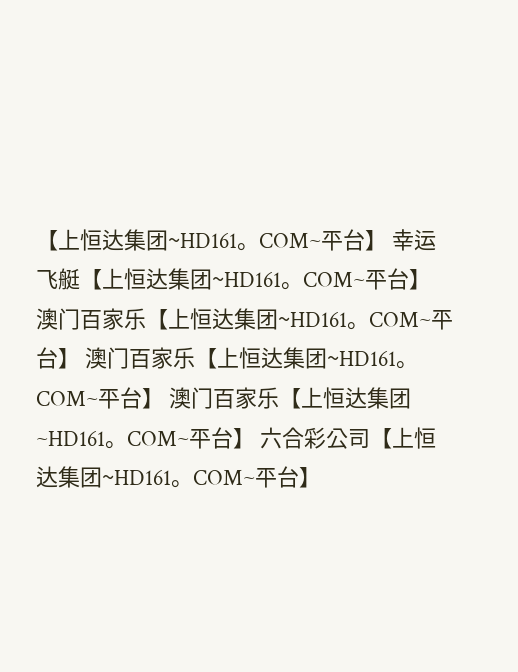【上恒达集团~HD161。COM~平台】 幸运飞艇【上恒达集团~HD161。COM~平台】 澳门百家乐【上恒达集团~HD161。COM~平台】 澳门百家乐【上恒达集团~HD161。COM~平台】 澳门百家乐【上恒达集团~HD161。COM~平台】 六合彩公司【上恒达集团~HD161。COM~平台】